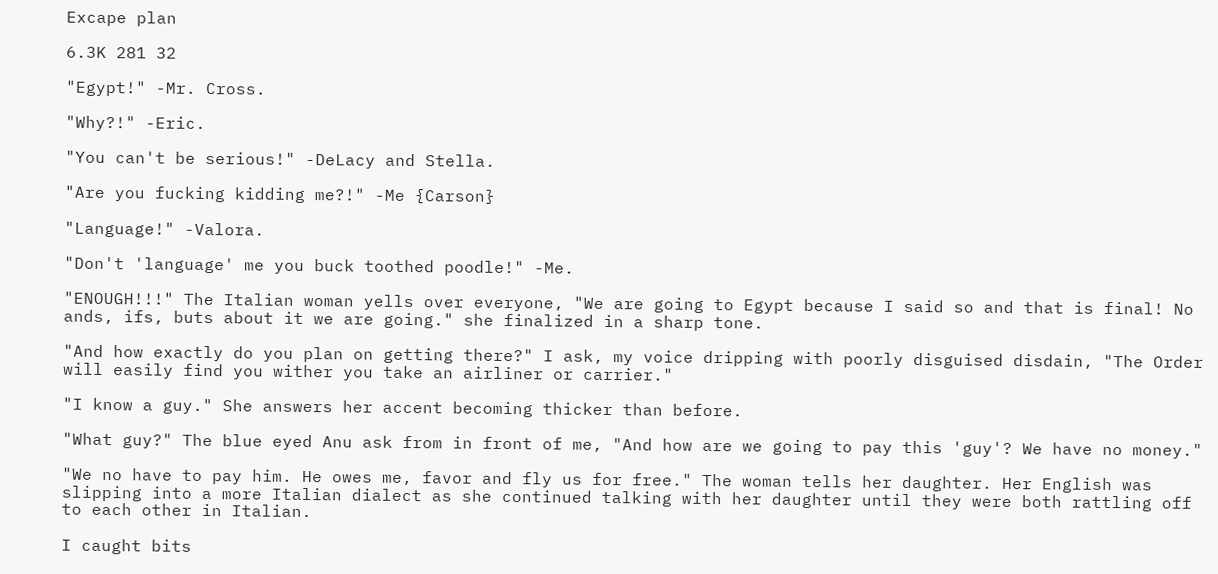Excape plan

6.3K 281 32

"Egypt!" -Mr. Cross.

"Why?!" -Eric.

"You can't be serious!" -DeLacy and Stella.

"Are you fucking kidding me?!" -Me {Carson}

"Language!" -Valora.

"Don't 'language' me you buck toothed poodle!" -Me.

"ENOUGH!!!" The Italian woman yells over everyone, "We are going to Egypt because I said so and that is final! No ands, ifs, buts about it we are going." she finalized in a sharp tone.

"And how exactly do you plan on getting there?" I ask, my voice dripping with poorly disguised disdain, "The Order will easily find you wither you take an airliner or carrier."

"I know a guy." She answers her accent becoming thicker than before.

"What guy?" The blue eyed Anu ask from in front of me, "And how are we going to pay this 'guy'? We have no money."

"We no have to pay him. He owes me, favor and fly us for free." The woman tells her daughter. Her English was slipping into a more Italian dialect as she continued talking with her daughter until they were both rattling off to each other in Italian.

I caught bits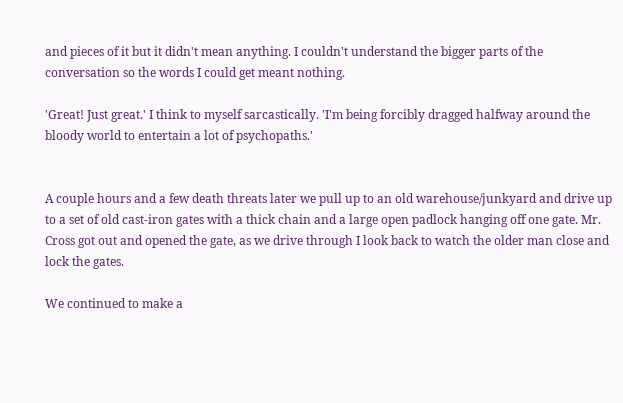and pieces of it but it didn't mean anything. I couldn't understand the bigger parts of the conversation so the words I could get meant nothing.

'Great! Just great.' I think to myself sarcastically. 'I'm being forcibly dragged halfway around the bloody world to entertain a lot of psychopaths.'


A couple hours and a few death threats later we pull up to an old warehouse/junkyard and drive up to a set of old cast-iron gates with a thick chain and a large open padlock hanging off one gate. Mr. Cross got out and opened the gate, as we drive through I look back to watch the older man close and lock the gates.

We continued to make a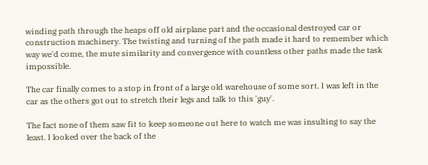winding path through the heaps off old airplane part and the occasional destroyed car or construction machinery. The twisting and turning of the path made it hard to remember which way we'd come, the mute similarity and convergence with countless other paths made the task impossible.

The car finally comes to a stop in front of a large old warehouse of some sort. I was left in the car as the others got out to stretch their legs and talk to this 'guy'.

The fact none of them saw fit to keep someone out here to watch me was insulting to say the least. I looked over the back of the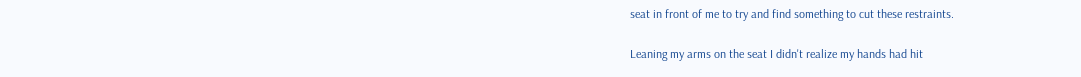seat in front of me to try and find something to cut these restraints.

Leaning my arms on the seat I didn't realize my hands had hit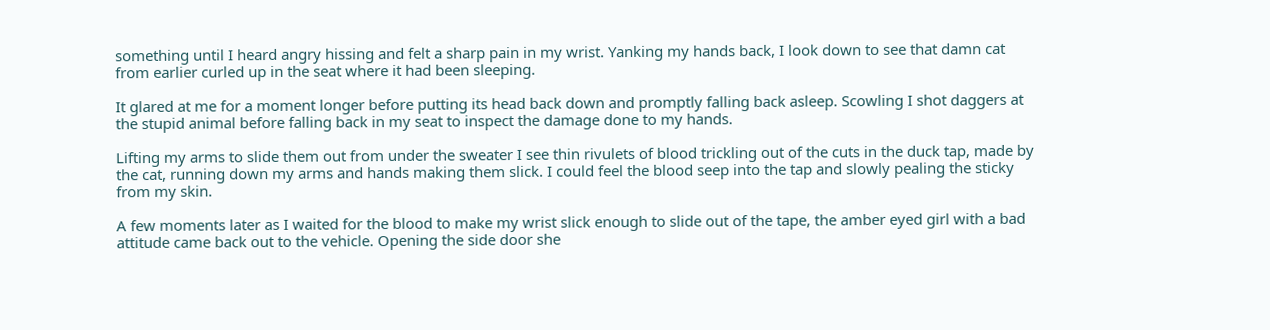something until I heard angry hissing and felt a sharp pain in my wrist. Yanking my hands back, I look down to see that damn cat from earlier curled up in the seat where it had been sleeping.

It glared at me for a moment longer before putting its head back down and promptly falling back asleep. Scowling I shot daggers at the stupid animal before falling back in my seat to inspect the damage done to my hands.

Lifting my arms to slide them out from under the sweater I see thin rivulets of blood trickling out of the cuts in the duck tap, made by the cat, running down my arms and hands making them slick. I could feel the blood seep into the tap and slowly pealing the sticky from my skin.

A few moments later as I waited for the blood to make my wrist slick enough to slide out of the tape, the amber eyed girl with a bad attitude came back out to the vehicle. Opening the side door she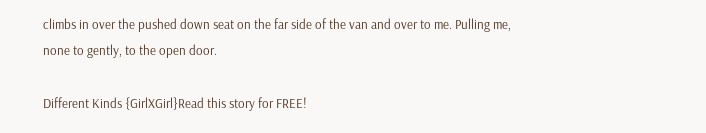climbs in over the pushed down seat on the far side of the van and over to me. Pulling me, none to gently, to the open door.

Different Kinds {GirlXGirl}Read this story for FREE!